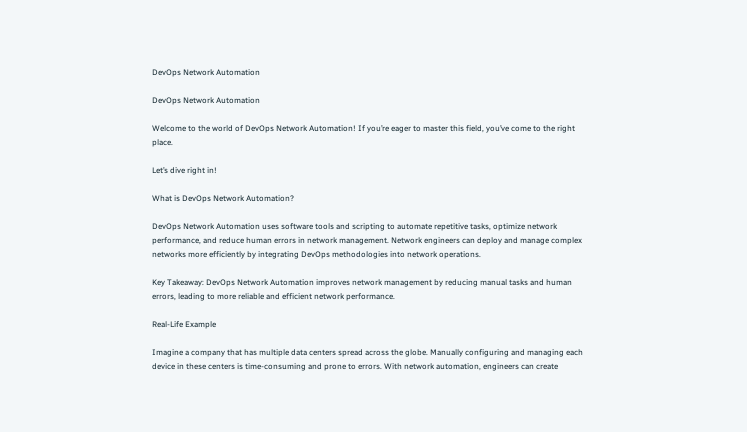DevOps Network Automation

DevOps Network Automation

Welcome to the world of DevOps Network Automation! If you’re eager to master this field, you’ve come to the right place.

Let’s dive right in!

What is DevOps Network Automation?

DevOps Network Automation uses software tools and scripting to automate repetitive tasks, optimize network performance, and reduce human errors in network management. Network engineers can deploy and manage complex networks more efficiently by integrating DevOps methodologies into network operations.

Key Takeaway: DevOps Network Automation improves network management by reducing manual tasks and human errors, leading to more reliable and efficient network performance.

Real-Life Example

Imagine a company that has multiple data centers spread across the globe. Manually configuring and managing each device in these centers is time-consuming and prone to errors. With network automation, engineers can create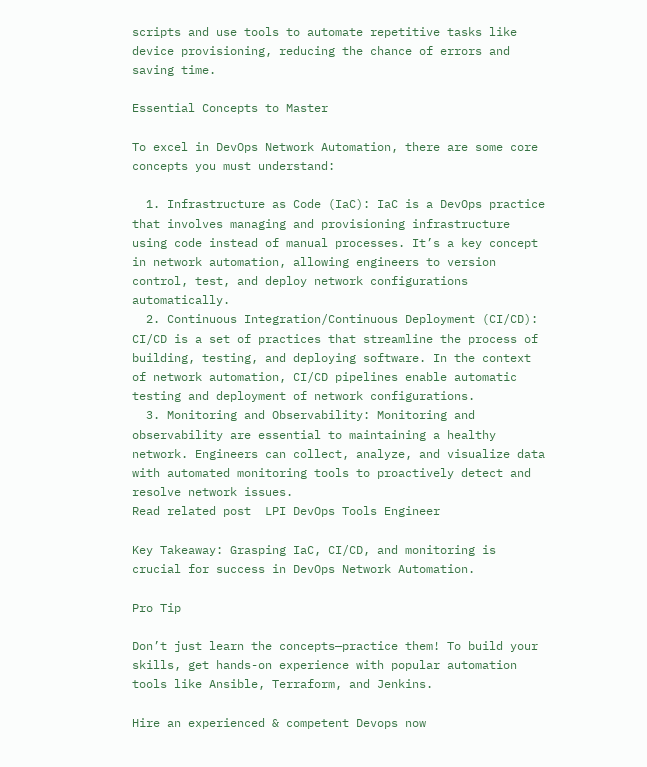scripts and use tools to automate repetitive tasks like device provisioning, reducing the chance of errors and saving time.

Essential Concepts to Master

To excel in DevOps Network Automation, there are some core concepts you must understand:

  1. Infrastructure as Code (IaC): IaC is a DevOps practice that involves managing and provisioning infrastructure using code instead of manual processes. It’s a key concept in network automation, allowing engineers to version control, test, and deploy network configurations automatically.
  2. Continuous Integration/Continuous Deployment (CI/CD): CI/CD is a set of practices that streamline the process of building, testing, and deploying software. In the context of network automation, CI/CD pipelines enable automatic testing and deployment of network configurations.
  3. Monitoring and Observability: Monitoring and observability are essential to maintaining a healthy network. Engineers can collect, analyze, and visualize data with automated monitoring tools to proactively detect and resolve network issues.
Read related post  LPI DevOps Tools Engineer

Key Takeaway: Grasping IaC, CI/CD, and monitoring is crucial for success in DevOps Network Automation.

Pro Tip

Don’t just learn the concepts—practice them! To build your skills, get hands-on experience with popular automation tools like Ansible, Terraform, and Jenkins.

Hire an experienced & competent Devops now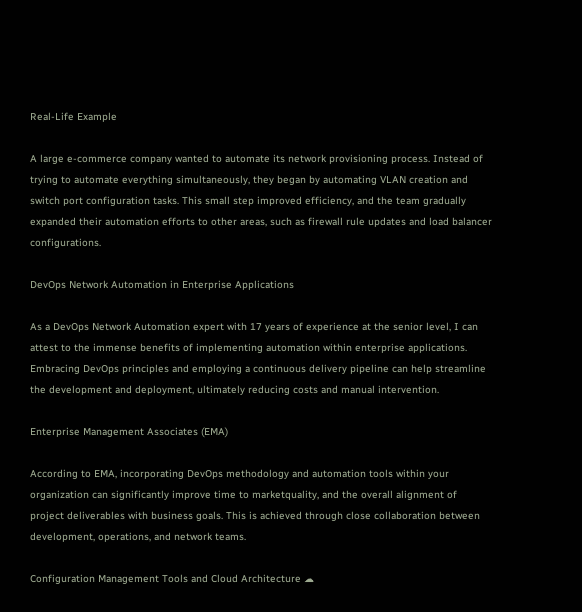Real-Life Example

A large e-commerce company wanted to automate its network provisioning process. Instead of trying to automate everything simultaneously, they began by automating VLAN creation and switch port configuration tasks. This small step improved efficiency, and the team gradually expanded their automation efforts to other areas, such as firewall rule updates and load balancer configurations.

DevOps Network Automation in Enterprise Applications

As a DevOps Network Automation expert with 17 years of experience at the senior level, I can attest to the immense benefits of implementing automation within enterprise applications. Embracing DevOps principles and employing a continuous delivery pipeline can help streamline the development and deployment, ultimately reducing costs and manual intervention.

Enterprise Management Associates (EMA)

According to EMA, incorporating DevOps methodology and automation tools within your organization can significantly improve time to marketquality, and the overall alignment of project deliverables with business goals. This is achieved through close collaboration between development, operations, and network teams.

Configuration Management Tools and Cloud Architecture ☁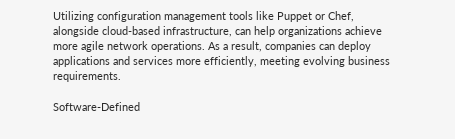Utilizing configuration management tools like Puppet or Chef, alongside cloud-based infrastructure, can help organizations achieve more agile network operations. As a result, companies can deploy applications and services more efficiently, meeting evolving business requirements.

Software-Defined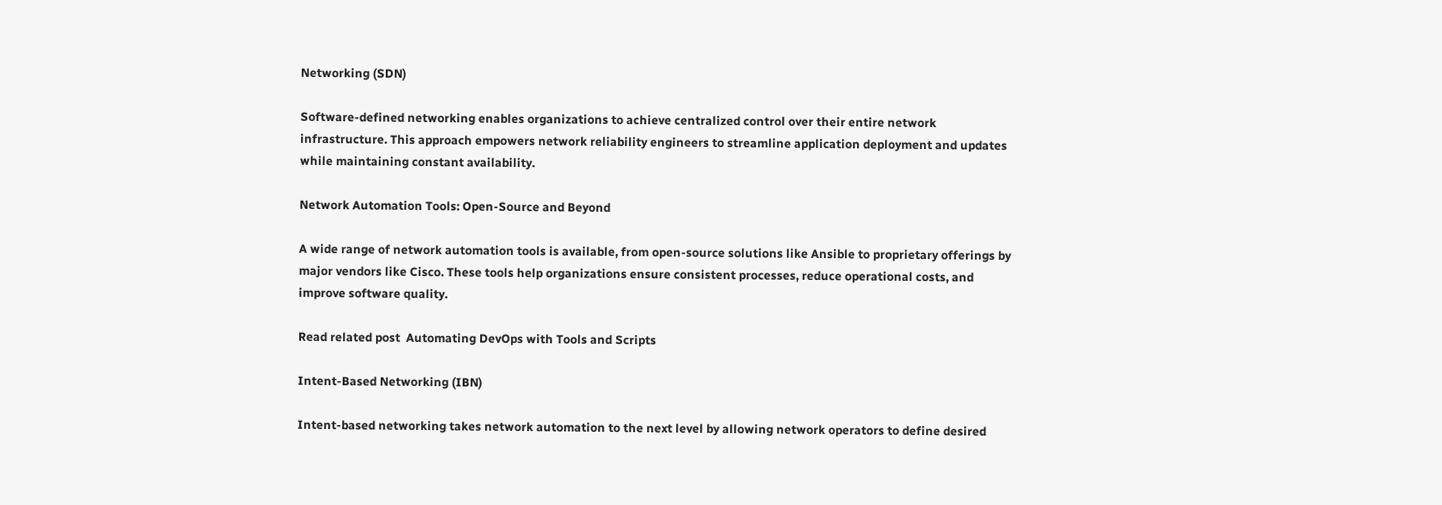Networking (SDN)

Software-defined networking enables organizations to achieve centralized control over their entire network infrastructure. This approach empowers network reliability engineers to streamline application deployment and updates while maintaining constant availability.

Network Automation Tools: Open-Source and Beyond

A wide range of network automation tools is available, from open-source solutions like Ansible to proprietary offerings by major vendors like Cisco. These tools help organizations ensure consistent processes, reduce operational costs, and improve software quality.

Read related post  Automating DevOps with Tools and Scripts

Intent-Based Networking (IBN)

Intent-based networking takes network automation to the next level by allowing network operators to define desired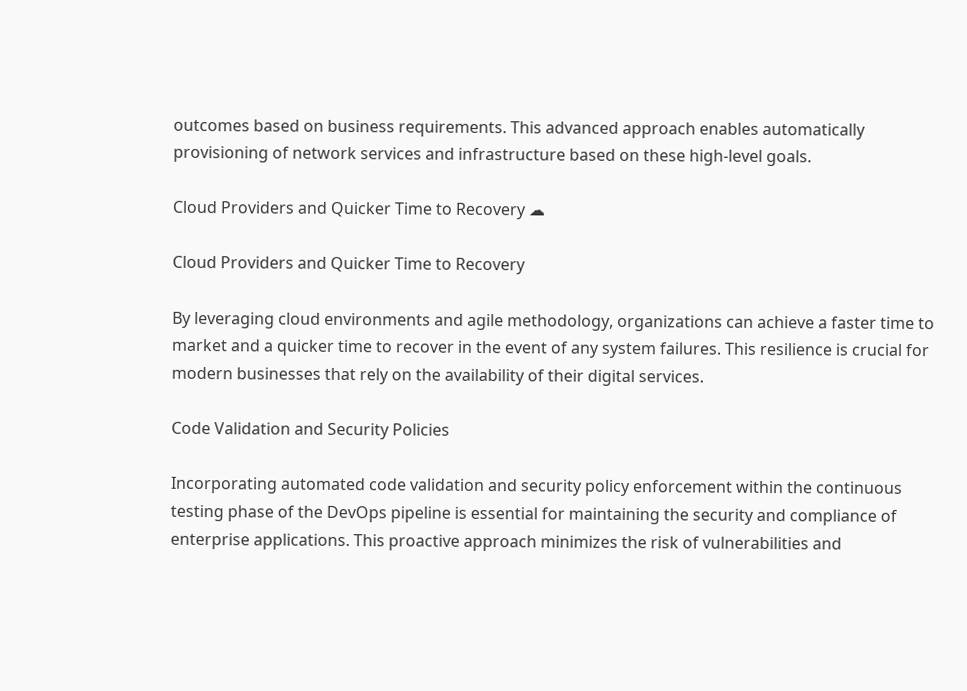outcomes based on business requirements. This advanced approach enables automatically provisioning of network services and infrastructure based on these high-level goals.

Cloud Providers and Quicker Time to Recovery ☁

Cloud Providers and Quicker Time to Recovery

By leveraging cloud environments and agile methodology, organizations can achieve a faster time to market and a quicker time to recover in the event of any system failures. This resilience is crucial for modern businesses that rely on the availability of their digital services.

Code Validation and Security Policies

Incorporating automated code validation and security policy enforcement within the continuous testing phase of the DevOps pipeline is essential for maintaining the security and compliance of enterprise applications. This proactive approach minimizes the risk of vulnerabilities and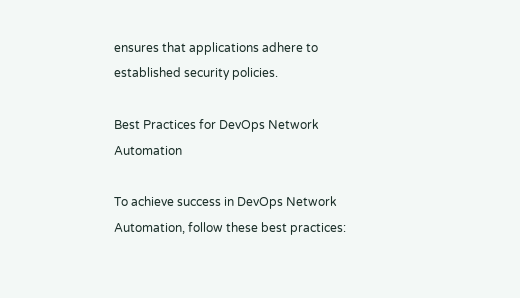ensures that applications adhere to established security policies.

Best Practices for DevOps Network Automation

To achieve success in DevOps Network Automation, follow these best practices: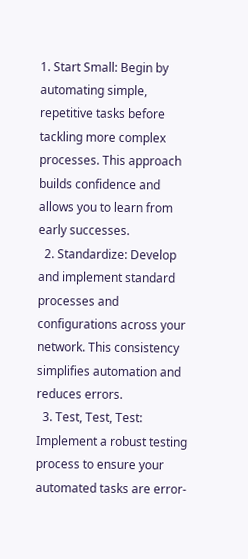1. Start Small: Begin by automating simple, repetitive tasks before tackling more complex processes. This approach builds confidence and allows you to learn from early successes.
  2. Standardize: Develop and implement standard processes and configurations across your network. This consistency simplifies automation and reduces errors.
  3. Test, Test, Test: Implement a robust testing process to ensure your automated tasks are error-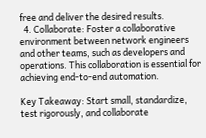free and deliver the desired results.
  4. Collaborate: Foster a collaborative environment between network engineers and other teams, such as developers and operations. This collaboration is essential for achieving end-to-end automation.

Key Takeaway: Start small, standardize, test rigorously, and collaborate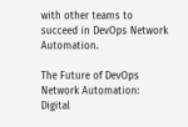with other teams to succeed in DevOps Network Automation.

The Future of DevOps Network Automation: Digital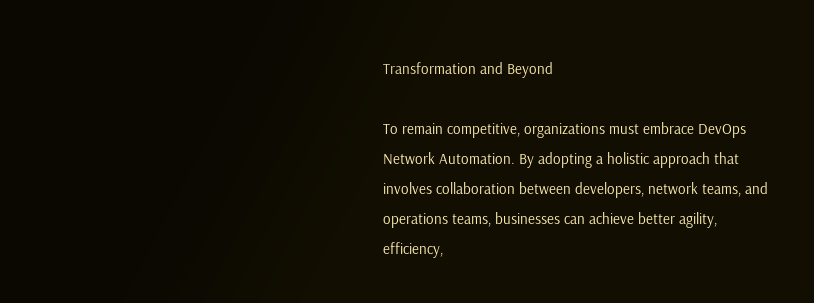Transformation and Beyond

To remain competitive, organizations must embrace DevOps Network Automation. By adopting a holistic approach that involves collaboration between developers, network teams, and operations teams, businesses can achieve better agility, efficiency,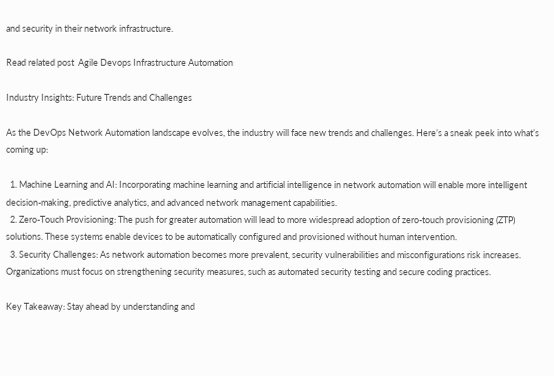and security in their network infrastructure.

Read related post  Agile Devops Infrastructure Automation

Industry Insights: Future Trends and Challenges

As the DevOps Network Automation landscape evolves, the industry will face new trends and challenges. Here’s a sneak peek into what’s coming up:

  1. Machine Learning and AI: Incorporating machine learning and artificial intelligence in network automation will enable more intelligent decision-making, predictive analytics, and advanced network management capabilities.
  2. Zero-Touch Provisioning: The push for greater automation will lead to more widespread adoption of zero-touch provisioning (ZTP) solutions. These systems enable devices to be automatically configured and provisioned without human intervention.
  3. Security Challenges: As network automation becomes more prevalent, security vulnerabilities and misconfigurations risk increases. Organizations must focus on strengthening security measures, such as automated security testing and secure coding practices.

Key Takeaway: Stay ahead by understanding and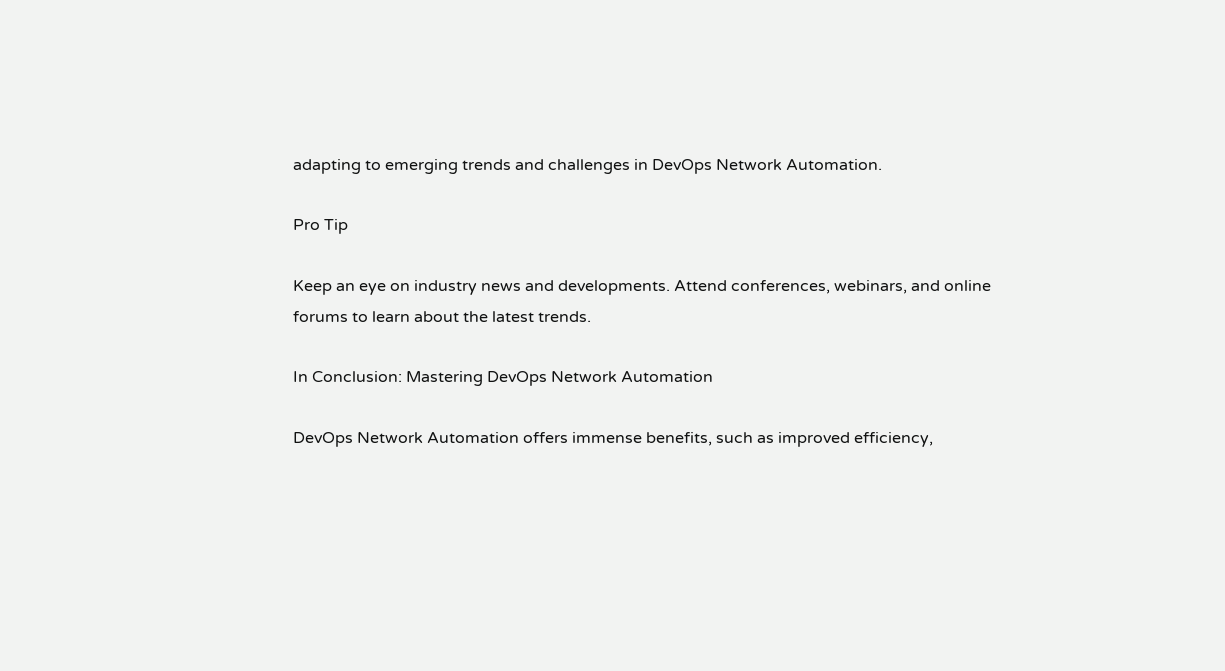adapting to emerging trends and challenges in DevOps Network Automation.

Pro Tip

Keep an eye on industry news and developments. Attend conferences, webinars, and online forums to learn about the latest trends.

In Conclusion: Mastering DevOps Network Automation

DevOps Network Automation offers immense benefits, such as improved efficiency,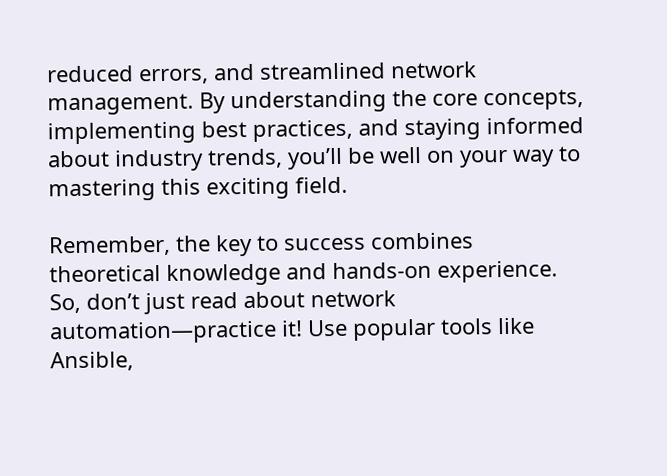reduced errors, and streamlined network management. By understanding the core concepts, implementing best practices, and staying informed about industry trends, you’ll be well on your way to mastering this exciting field.

Remember, the key to success combines theoretical knowledge and hands-on experience. So, don’t just read about network automation—practice it! Use popular tools like Ansible,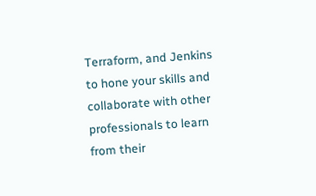Terraform, and Jenkins to hone your skills and collaborate with other professionals to learn from their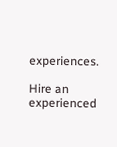experiences.

Hire an experienced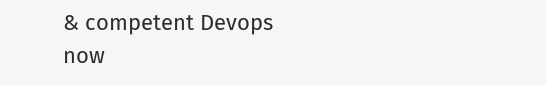& competent Devops now